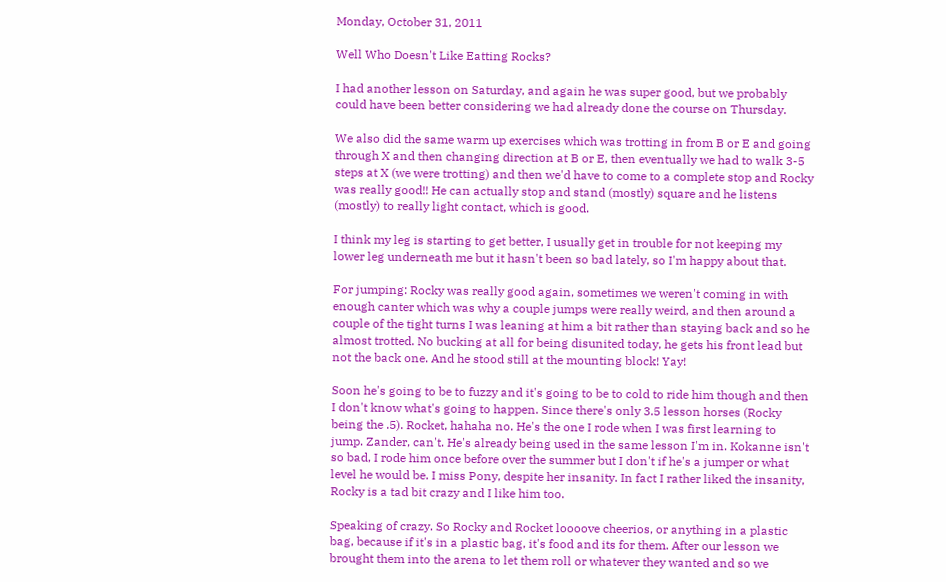Monday, October 31, 2011

Well Who Doesn't Like Eatting Rocks?

I had another lesson on Saturday, and again he was super good, but we probably could have been better considering we had already done the course on Thursday.

We also did the same warm up exercises which was trotting in from B or E and going through X and then changing direction at B or E, then eventually we had to walk 3-5 steps at X (we were trotting) and then we'd have to come to a complete stop and Rocky was really good!! He can actually stop and stand (mostly) square and he listens (mostly) to really light contact, which is good.

I think my leg is starting to get better, I usually get in trouble for not keeping my lower leg underneath me but it hasn't been so bad lately, so I'm happy about that.

For jumping: Rocky was really good again, sometimes we weren't coming in with enough canter which was why a couple jumps were really weird, and then around a couple of the tight turns I was leaning at him a bit rather than staying back and so he almost trotted. No bucking at all for being disunited today, he gets his front lead but not the back one. And he stood still at the mounting block! Yay!

Soon he's going to be to fuzzy and it's going to be to cold to ride him though and then I don't know what's going to happen. Since there's only 3.5 lesson horses (Rocky being the .5). Rocket, hahaha no. He's the one I rode when I was first learning to jump. Zander, can't. He's already being used in the same lesson I'm in. Kokanne isn't so bad, I rode him once before over the summer but I don't if he's a jumper or what level he would be. I miss Pony, despite her insanity. In fact I rather liked the insanity, Rocky is a tad bit crazy and I like him too.

Speaking of crazy. So Rocky and Rocket loooove cheerios, or anything in a plastic bag, because if it's in a plastic bag, it's food and its for them. After our lesson we brought them into the arena to let them roll or whatever they wanted and so we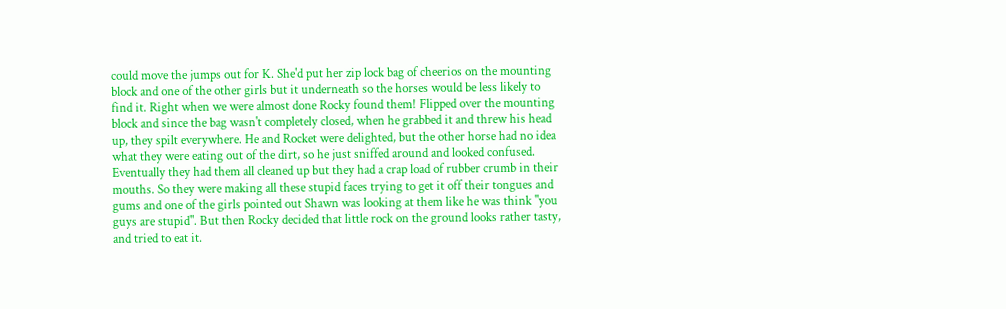could move the jumps out for K. She'd put her zip lock bag of cheerios on the mounting block and one of the other girls but it underneath so the horses would be less likely to find it. Right when we were almost done Rocky found them! Flipped over the mounting block and since the bag wasn't completely closed, when he grabbed it and threw his head up, they spilt everywhere. He and Rocket were delighted, but the other horse had no idea what they were eating out of the dirt, so he just sniffed around and looked confused. Eventually they had them all cleaned up but they had a crap load of rubber crumb in their mouths. So they were making all these stupid faces trying to get it off their tongues and gums and one of the girls pointed out Shawn was looking at them like he was think "you guys are stupid". But then Rocky decided that little rock on the ground looks rather tasty, and tried to eat it.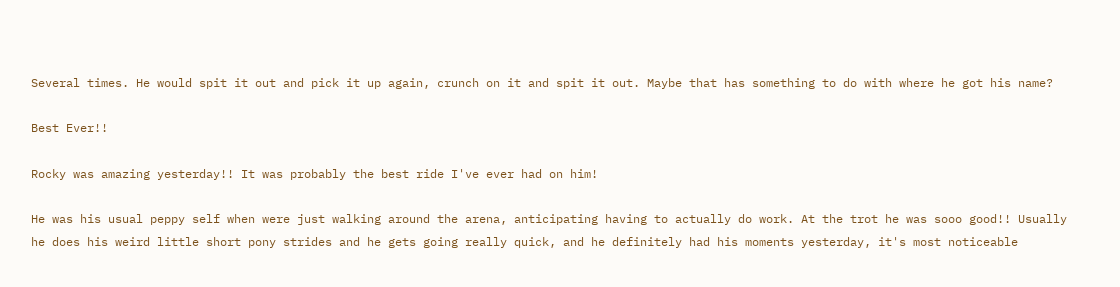Several times. He would spit it out and pick it up again, crunch on it and spit it out. Maybe that has something to do with where he got his name?

Best Ever!!

Rocky was amazing yesterday!! It was probably the best ride I've ever had on him!

He was his usual peppy self when were just walking around the arena, anticipating having to actually do work. At the trot he was sooo good!! Usually he does his weird little short pony strides and he gets going really quick, and he definitely had his moments yesterday, it's most noticeable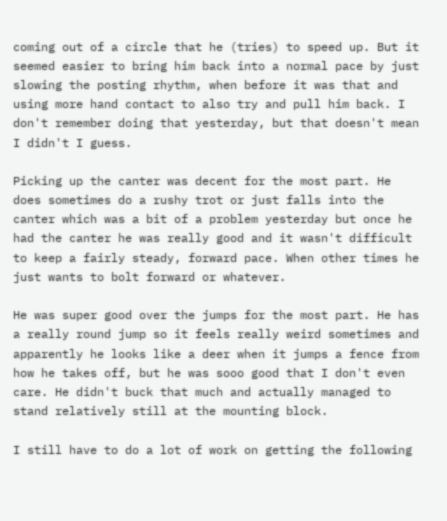coming out of a circle that he (tries) to speed up. But it seemed easier to bring him back into a normal pace by just slowing the posting rhythm, when before it was that and using more hand contact to also try and pull him back. I don't remember doing that yesterday, but that doesn't mean I didn't I guess.

Picking up the canter was decent for the most part. He does sometimes do a rushy trot or just falls into the canter which was a bit of a problem yesterday but once he had the canter he was really good and it wasn't difficult to keep a fairly steady, forward pace. When other times he just wants to bolt forward or whatever.

He was super good over the jumps for the most part. He has a really round jump so it feels really weird sometimes and apparently he looks like a deer when it jumps a fence from how he takes off, but he was sooo good that I don't even care. He didn't buck that much and actually managed to stand relatively still at the mounting block.

I still have to do a lot of work on getting the following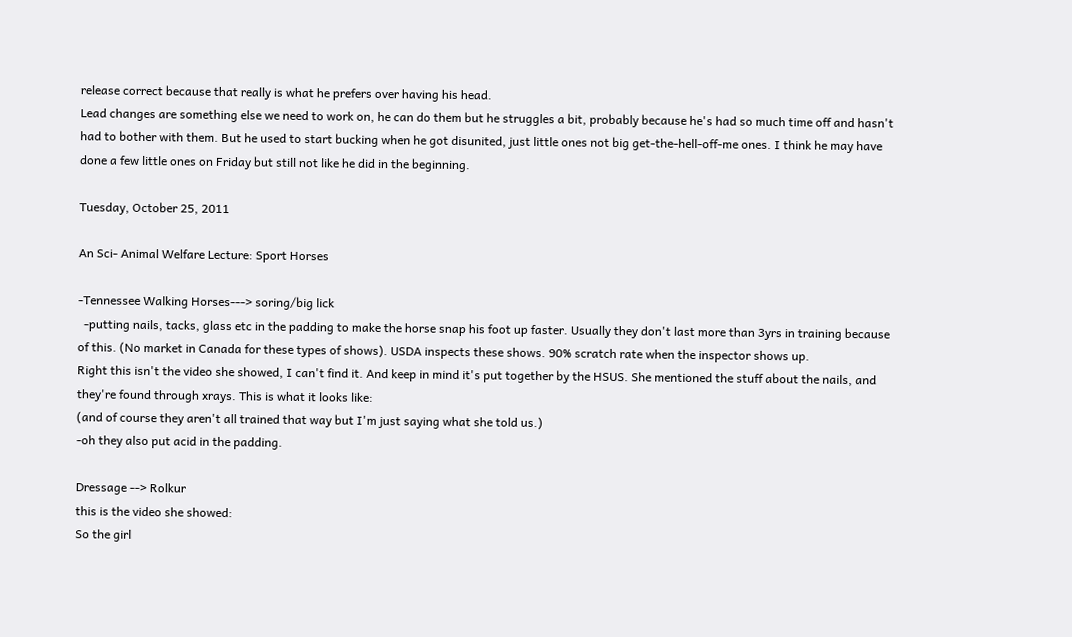release correct because that really is what he prefers over having his head.
Lead changes are something else we need to work on, he can do them but he struggles a bit, probably because he's had so much time off and hasn't had to bother with them. But he used to start bucking when he got disunited, just little ones not big get-the-hell-off-me ones. I think he may have done a few little ones on Friday but still not like he did in the beginning.

Tuesday, October 25, 2011

An Sci- Animal Welfare Lecture: Sport Horses

-Tennessee Walking Horses---> soring/big lick
  -putting nails, tacks, glass etc in the padding to make the horse snap his foot up faster. Usually they don't last more than 3yrs in training because of this. (No market in Canada for these types of shows). USDA inspects these shows. 90% scratch rate when the inspector shows up.
Right this isn't the video she showed, I can't find it. And keep in mind it's put together by the HSUS. She mentioned the stuff about the nails, and they're found through xrays. This is what it looks like:
(and of course they aren't all trained that way but I'm just saying what she told us.)
-oh they also put acid in the padding.

Dressage --> Rolkur
this is the video she showed:
So the girl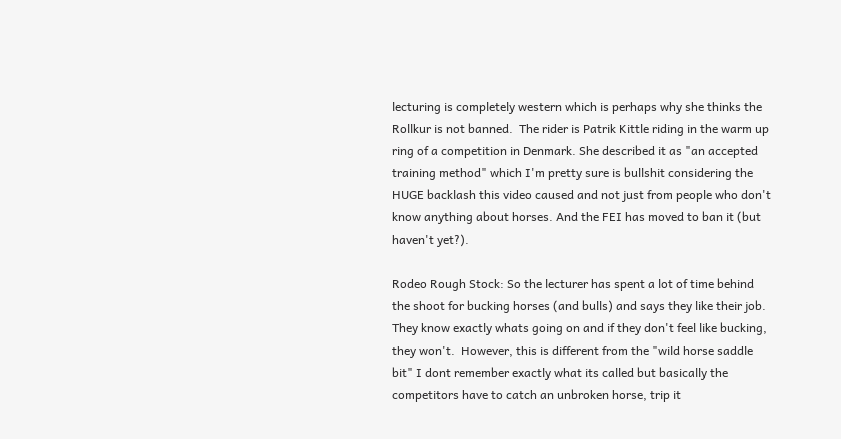lecturing is completely western which is perhaps why she thinks the Rollkur is not banned.  The rider is Patrik Kittle riding in the warm up ring of a competition in Denmark. She described it as "an accepted training method" which I'm pretty sure is bullshit considering the HUGE backlash this video caused and not just from people who don't know anything about horses. And the FEI has moved to ban it (but haven't yet?).

Rodeo Rough Stock: So the lecturer has spent a lot of time behind the shoot for bucking horses (and bulls) and says they like their job. They know exactly whats going on and if they don't feel like bucking, they won't.  However, this is different from the "wild horse saddle bit" I dont remember exactly what its called but basically the competitors have to catch an unbroken horse, trip it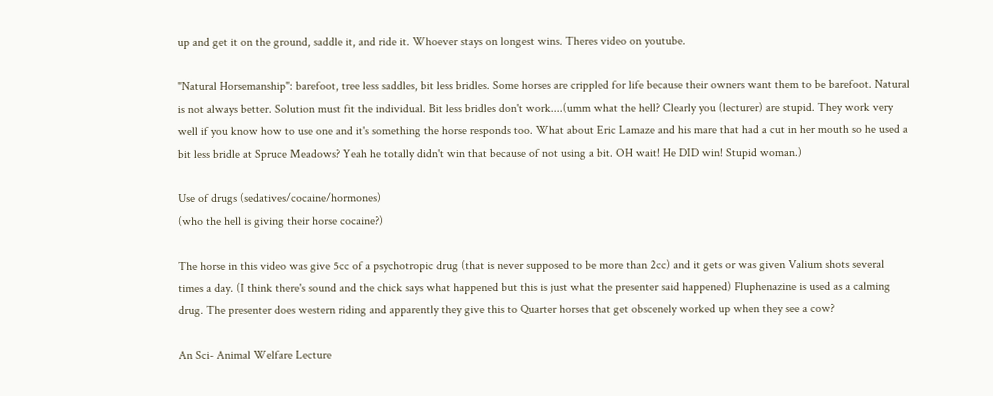up and get it on the ground, saddle it, and ride it. Whoever stays on longest wins. Theres video on youtube.

"Natural Horsemanship": barefoot, tree less saddles, bit less bridles. Some horses are crippled for life because their owners want them to be barefoot. Natural is not always better. Solution must fit the individual. Bit less bridles don't work....(umm what the hell? Clearly you (lecturer) are stupid. They work very well if you know how to use one and it's something the horse responds too. What about Eric Lamaze and his mare that had a cut in her mouth so he used a bit less bridle at Spruce Meadows? Yeah he totally didn't win that because of not using a bit. OH wait! He DID win! Stupid woman.)

Use of drugs (sedatives/cocaine/hormones)
(who the hell is giving their horse cocaine?)

The horse in this video was give 5cc of a psychotropic drug (that is never supposed to be more than 2cc) and it gets or was given Valium shots several times a day. (I think there's sound and the chick says what happened but this is just what the presenter said happened) Fluphenazine is used as a calming drug. The presenter does western riding and apparently they give this to Quarter horses that get obscenely worked up when they see a cow?

An Sci- Animal Welfare Lecture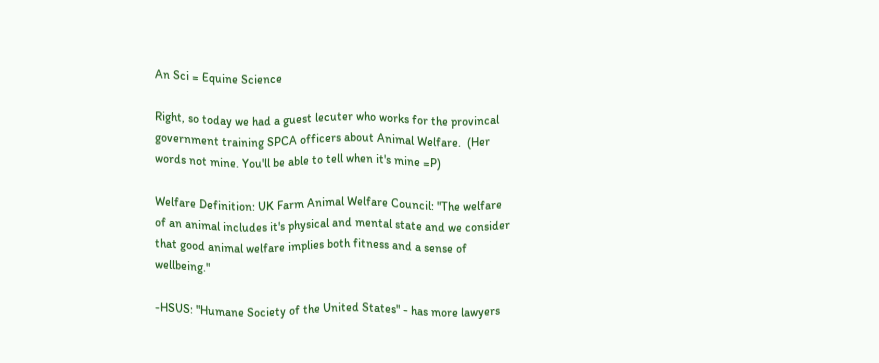An Sci = Equine Science

Right, so today we had a guest lecuter who works for the provincal government training SPCA officers about Animal Welfare.  (Her words not mine. You'll be able to tell when it's mine =P)

Welfare Definition: UK Farm Animal Welfare Council: "The welfare of an animal includes it's physical and mental state and we consider that good animal welfare implies both fitness and a sense of wellbeing."

-HSUS: "Humane Society of the United States" - has more lawyers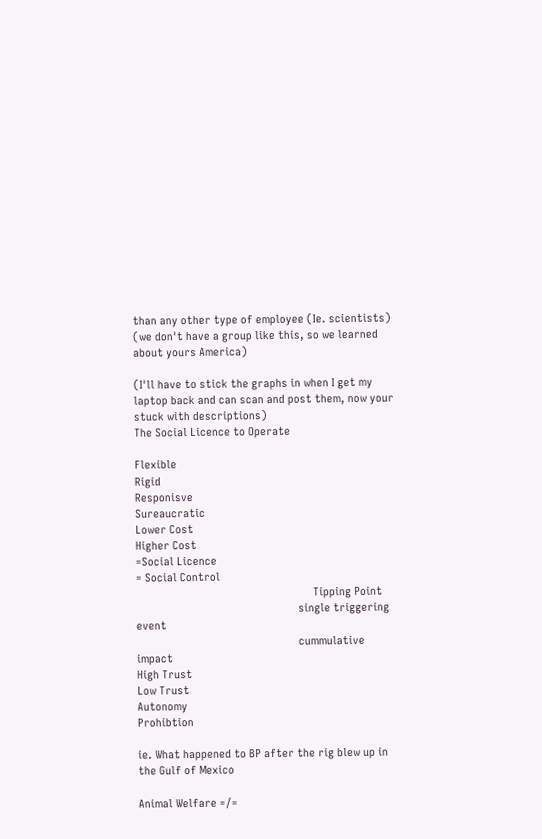than any other type of employee (Ie. scientists) (we don't have a group like this, so we learned about yours America)

(I'll have to stick the graphs in when I get my laptop back and can scan and post them, now your stuck with descriptions)
The Social Licence to Operate

Flexible                                                                                                                    Rigid
Responisve                                                                                                             Sureaucratic
Lower Cost                                                                                                             Higher Cost
=Social Licence                                                                                                      = Social Control
                                                           Tipping Point
                                                      single triggering event
                                                      cummulative impact
High Trust                                                                                                               Low Trust
Autonomy                                                                                                               Prohibtion

ie. What happened to BP after the rig blew up in the Gulf of Mexico

Animal Welfare =/=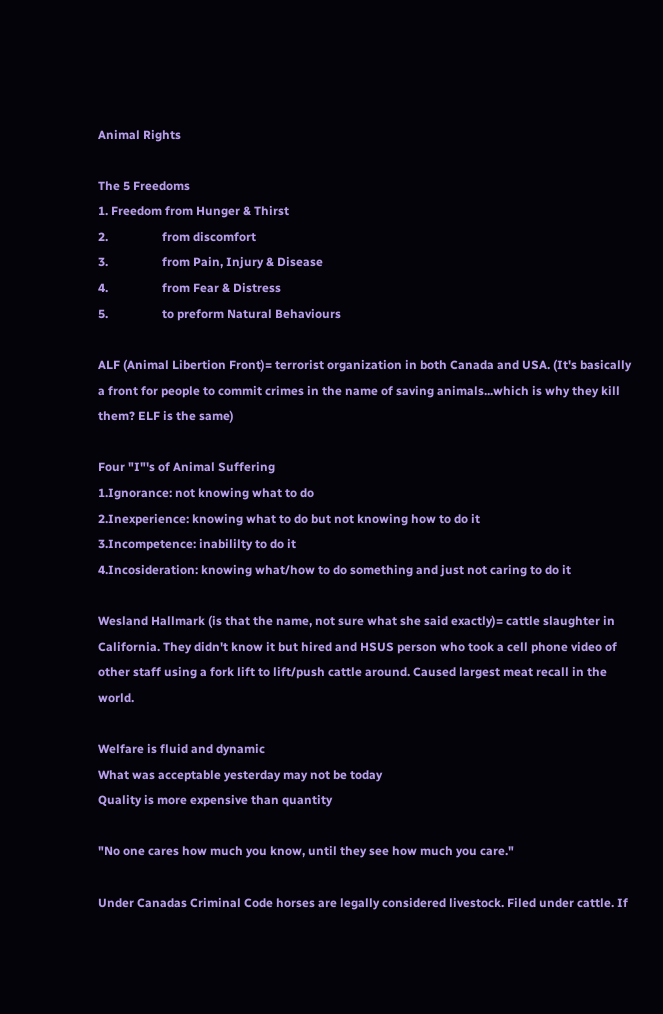Animal Rights

The 5 Freedoms
1. Freedom from Hunger & Thirst
2.                  from discomfort
3.                  from Pain, Injury & Disease
4.                  from Fear & Distress
5.                  to preform Natural Behaviours

ALF (Animal Libertion Front)= terrorist organization in both Canada and USA. (It's basically a front for people to commit crimes in the name of saving animals...which is why they kill them? ELF is the same)

Four "I"'s of Animal Suffering
1.Ignorance: not knowing what to do
2.Inexperience: knowing what to do but not knowing how to do it
3.Incompetence: inabililty to do it
4.Incosideration: knowing what/how to do something and just not caring to do it

Wesland Hallmark (is that the name, not sure what she said exactly)= cattle slaughter in California. They didn't know it but hired and HSUS person who took a cell phone video of other staff using a fork lift to lift/push cattle around. Caused largest meat recall in the world.

Welfare is fluid and dynamic
What was acceptable yesterday may not be today
Quality is more expensive than quantity

"No one cares how much you know, until they see how much you care."

Under Canadas Criminal Code horses are legally considered livestock. Filed under cattle. If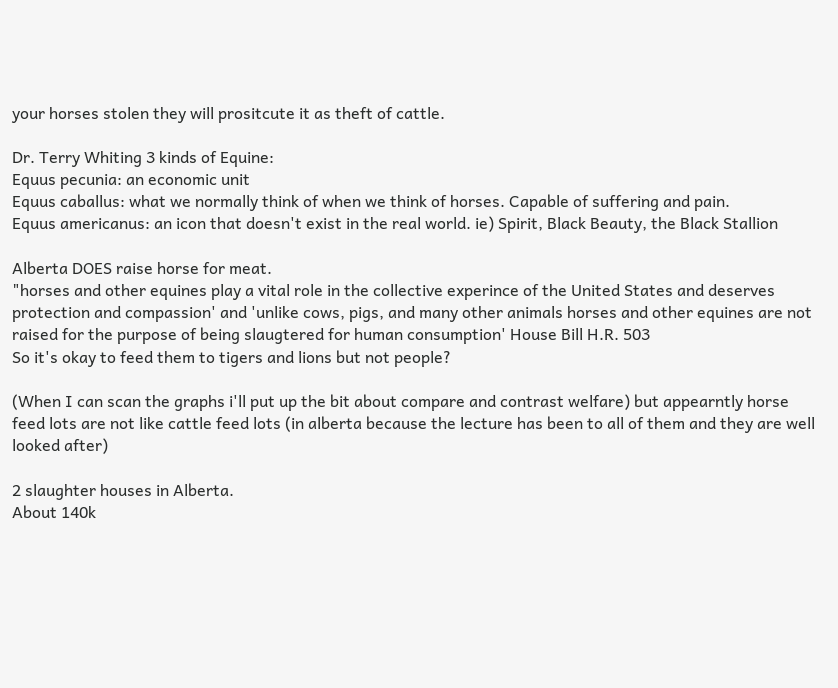your horses stolen they will prositcute it as theft of cattle.

Dr. Terry Whiting 3 kinds of Equine:
Equus pecunia: an economic unit
Equus caballus: what we normally think of when we think of horses. Capable of suffering and pain.
Equus americanus: an icon that doesn't exist in the real world. ie) Spirit, Black Beauty, the Black Stallion

Alberta DOES raise horse for meat.
"horses and other equines play a vital role in the collective experince of the United States and deserves protection and compassion' and 'unlike cows, pigs, and many other animals horses and other equines are not raised for the purpose of being slaugtered for human consumption' House Bill H.R. 503
So it's okay to feed them to tigers and lions but not people?

(When I can scan the graphs i'll put up the bit about compare and contrast welfare) but appearntly horse feed lots are not like cattle feed lots (in alberta because the lecture has been to all of them and they are well looked after)

2 slaughter houses in Alberta.
About 140k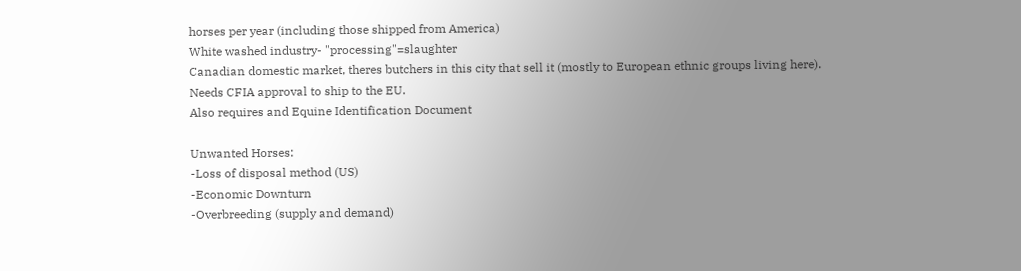horses per year (including those shipped from America)
White washed industry- "processing"=slaughter
Canadian domestic market, theres butchers in this city that sell it (mostly to European ethnic groups living here).
Needs CFIA approval to ship to the EU.
Also requires and Equine Identification Document

Unwanted Horses:
-Loss of disposal method (US)
-Economic Downturn
-Overbreeding (supply and demand)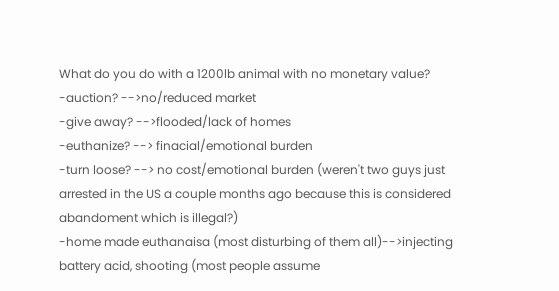What do you do with a 1200lb animal with no monetary value?
-auction? -->no/reduced market
-give away? -->flooded/lack of homes
-euthanize? --> finacial/emotional burden
-turn loose? --> no cost/emotional burden (weren't two guys just arrested in the US a couple months ago because this is considered abandoment which is illegal?)
-home made euthanaisa (most disturbing of them all)-->injecting battery acid, shooting (most people assume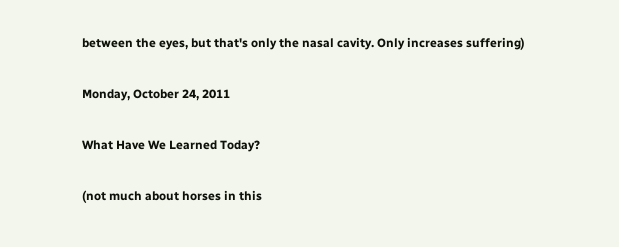between the eyes, but that's only the nasal cavity. Only increases suffering)

Monday, October 24, 2011

What Have We Learned Today?

(not much about horses in this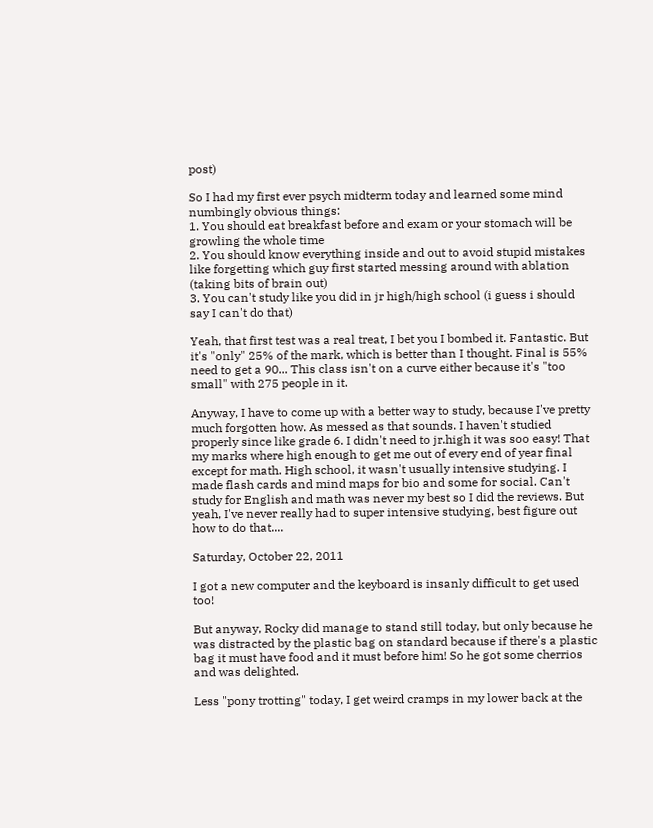post)

So I had my first ever psych midterm today and learned some mind numbingly obvious things:
1. You should eat breakfast before and exam or your stomach will be growling the whole time
2. You should know everything inside and out to avoid stupid mistakes like forgetting which guy first started messing around with ablation (taking bits of brain out)
3. You can't study like you did in jr high/high school (i guess i should say I can't do that)

Yeah, that first test was a real treat, I bet you I bombed it. Fantastic. But it's "only" 25% of the mark, which is better than I thought. Final is 55% need to get a 90... This class isn't on a curve either because it's "too small" with 275 people in it.

Anyway, I have to come up with a better way to study, because I've pretty much forgotten how. As messed as that sounds. I haven't studied properly since like grade 6. I didn't need to jr.high it was soo easy! That my marks where high enough to get me out of every end of year final except for math. High school, it wasn't usually intensive studying. I made flash cards and mind maps for bio and some for social. Can't study for English and math was never my best so I did the reviews. But yeah, I've never really had to super intensive studying, best figure out how to do that....

Saturday, October 22, 2011

I got a new computer and the keyboard is insanly difficult to get used too!

But anyway, Rocky did manage to stand still today, but only because he was distracted by the plastic bag on standard because if there's a plastic bag it must have food and it must before him! So he got some cherrios and was delighted.

Less "pony trotting" today, I get weird cramps in my lower back at the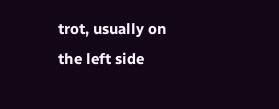trot, usually on the left side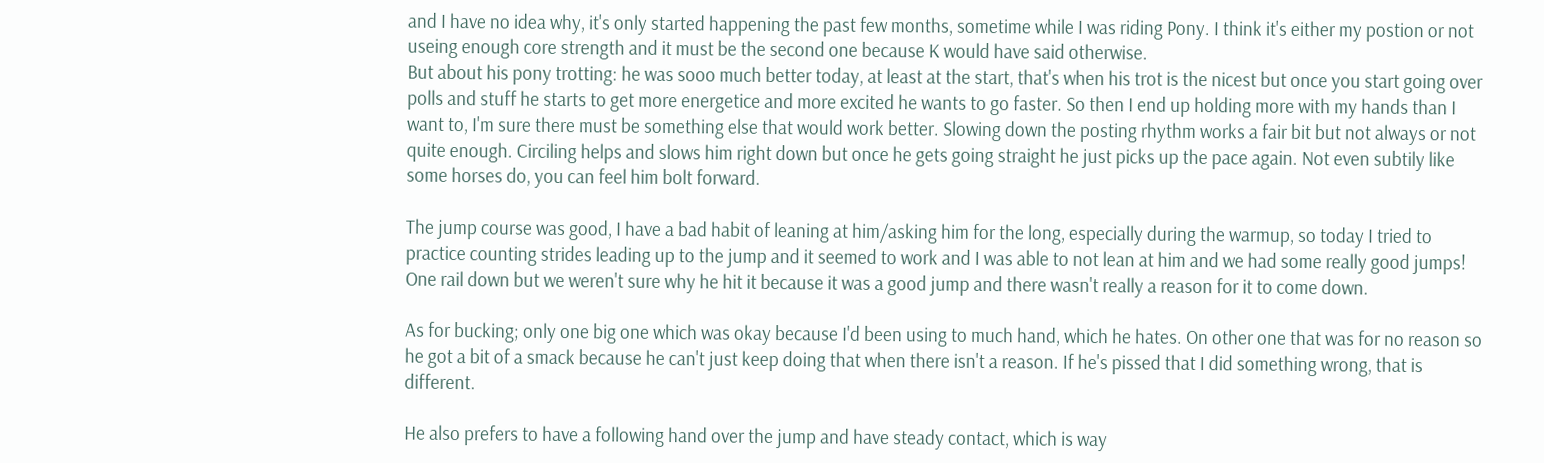and I have no idea why, it's only started happening the past few months, sometime while I was riding Pony. I think it's either my postion or not useing enough core strength and it must be the second one because K would have said otherwise.
But about his pony trotting: he was sooo much better today, at least at the start, that's when his trot is the nicest but once you start going over polls and stuff he starts to get more energetice and more excited he wants to go faster. So then I end up holding more with my hands than I want to, I'm sure there must be something else that would work better. Slowing down the posting rhythm works a fair bit but not always or not quite enough. Circiling helps and slows him right down but once he gets going straight he just picks up the pace again. Not even subtily like some horses do, you can feel him bolt forward.

The jump course was good, I have a bad habit of leaning at him/asking him for the long, especially during the warmup, so today I tried to practice counting strides leading up to the jump and it seemed to work and I was able to not lean at him and we had some really good jumps! One rail down but we weren't sure why he hit it because it was a good jump and there wasn't really a reason for it to come down.

As for bucking; only one big one which was okay because I'd been using to much hand, which he hates. On other one that was for no reason so he got a bit of a smack because he can't just keep doing that when there isn't a reason. If he's pissed that I did something wrong, that is different.

He also prefers to have a following hand over the jump and have steady contact, which is way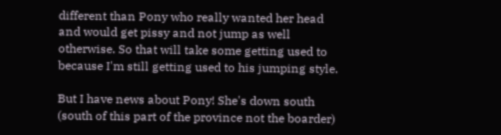different than Pony who really wanted her head and would get pissy and not jump as well otherwise. So that will take some getting used to because I'm still getting used to his jumping style.

But I have news about Pony! She's down south (south of this part of the province not the boarder)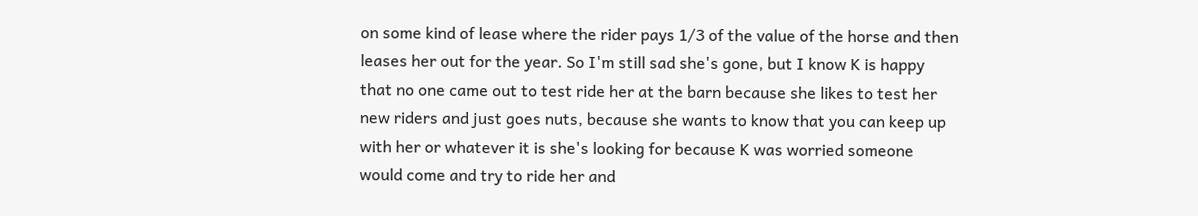on some kind of lease where the rider pays 1/3 of the value of the horse and then leases her out for the year. So I'm still sad she's gone, but I know K is happy that no one came out to test ride her at the barn because she likes to test her new riders and just goes nuts, because she wants to know that you can keep up with her or whatever it is she's looking for because K was worried someone would come and try to ride her and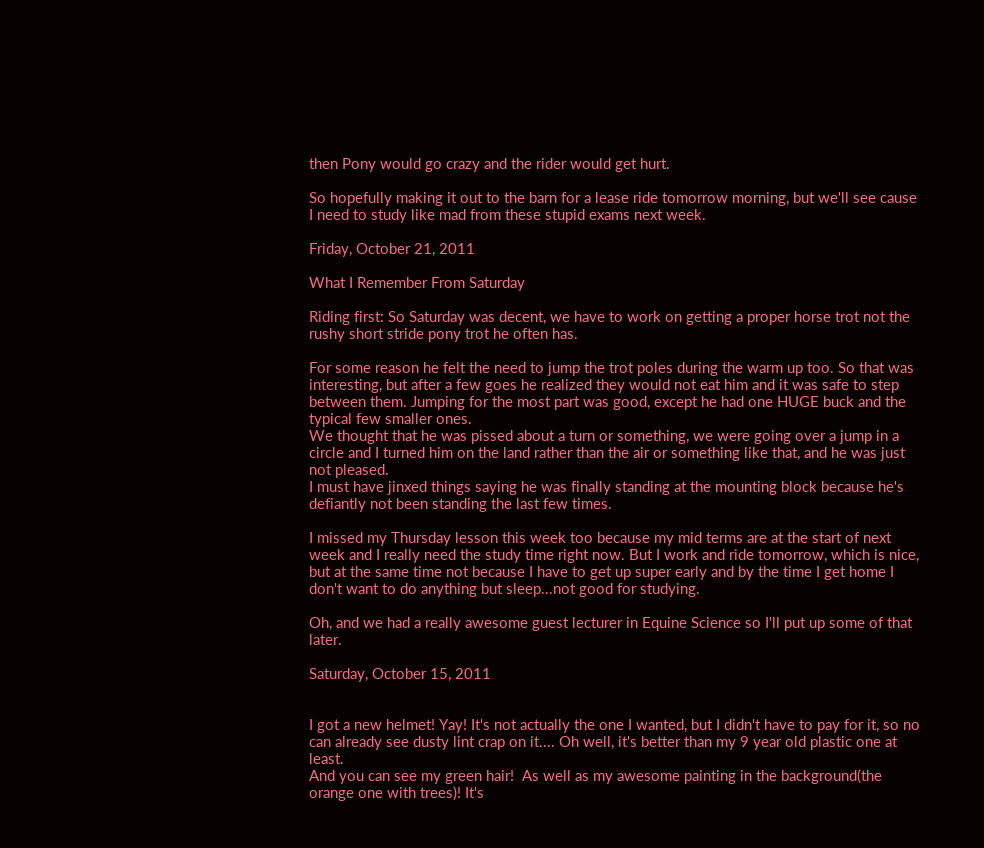then Pony would go crazy and the rider would get hurt.

So hopefully making it out to the barn for a lease ride tomorrow morning, but we'll see cause I need to study like mad from these stupid exams next week.

Friday, October 21, 2011

What I Remember From Saturday

Riding first: So Saturday was decent, we have to work on getting a proper horse trot not the rushy short stride pony trot he often has.

For some reason he felt the need to jump the trot poles during the warm up too. So that was interesting, but after a few goes he realized they would not eat him and it was safe to step between them. Jumping for the most part was good, except he had one HUGE buck and the typical few smaller ones.
We thought that he was pissed about a turn or something, we were going over a jump in a circle and I turned him on the land rather than the air or something like that, and he was just not pleased.
I must have jinxed things saying he was finally standing at the mounting block because he's defiantly not been standing the last few times.

I missed my Thursday lesson this week too because my mid terms are at the start of next week and I really need the study time right now. But I work and ride tomorrow, which is nice, but at the same time not because I have to get up super early and by the time I get home I don't want to do anything but sleep...not good for studying.

Oh, and we had a really awesome guest lecturer in Equine Science so I'll put up some of that later.

Saturday, October 15, 2011


I got a new helmet! Yay! It's not actually the one I wanted, but I didn't have to pay for it, so no can already see dusty lint crap on it.... Oh well, it's better than my 9 year old plastic one at least.
And you can see my green hair!  As well as my awesome painting in the background(the orange one with trees)! It's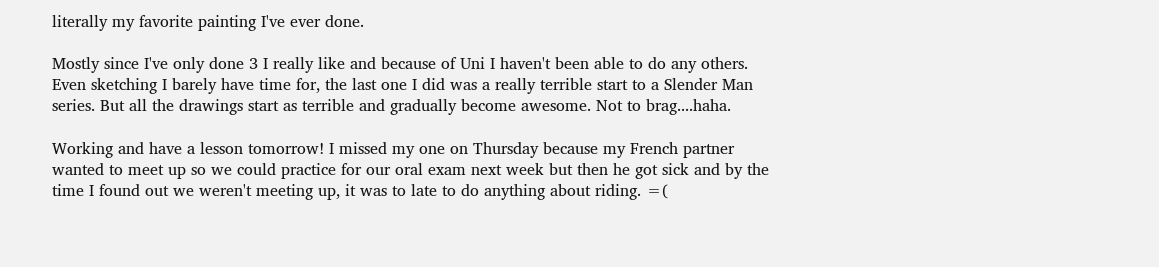literally my favorite painting I've ever done.

Mostly since I've only done 3 I really like and because of Uni I haven't been able to do any others. Even sketching I barely have time for, the last one I did was a really terrible start to a Slender Man series. But all the drawings start as terrible and gradually become awesome. Not to brag....haha.

Working and have a lesson tomorrow! I missed my one on Thursday because my French partner wanted to meet up so we could practice for our oral exam next week but then he got sick and by the time I found out we weren't meeting up, it was to late to do anything about riding. =(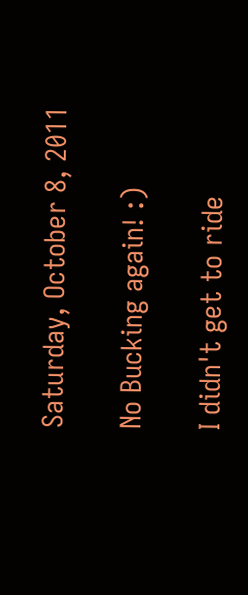Saturday, October 8, 2011

No Bucking again! :)

I didn't get to ride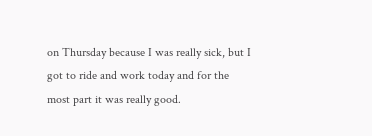on Thursday because I was really sick, but I got to ride and work today and for the most part it was really good.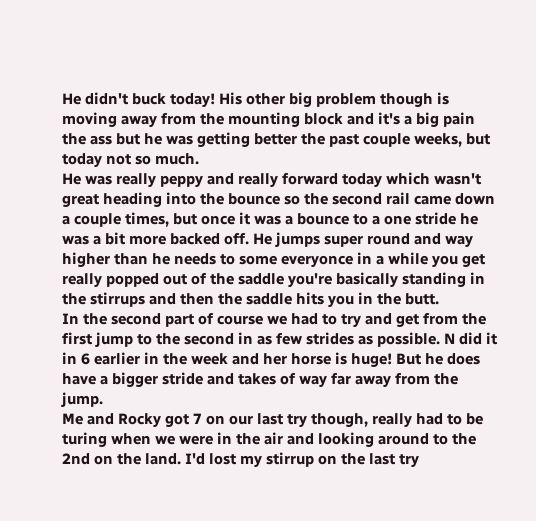He didn't buck today! His other big problem though is moving away from the mounting block and it's a big pain the ass but he was getting better the past couple weeks, but today not so much.
He was really peppy and really forward today which wasn't great heading into the bounce so the second rail came down a couple times, but once it was a bounce to a one stride he was a bit more backed off. He jumps super round and way higher than he needs to some everyonce in a while you get really popped out of the saddle you're basically standing in the stirrups and then the saddle hits you in the butt.
In the second part of course we had to try and get from the first jump to the second in as few strides as possible. N did it in 6 earlier in the week and her horse is huge! But he does have a bigger stride and takes of way far away from the jump.
Me and Rocky got 7 on our last try though, really had to be turing when we were in the air and looking around to the 2nd on the land. I'd lost my stirrup on the last try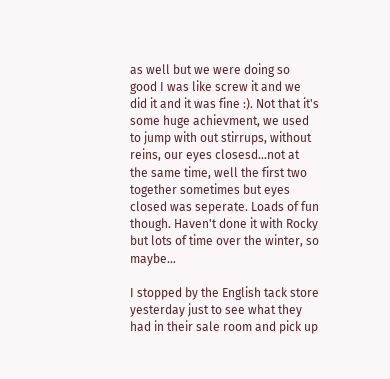as well but we were doing so good I was like screw it and we did it and it was fine :). Not that it's some huge achievment, we used to jump with out stirrups, without reins, our eyes closesd...not at the same time, well the first two together sometimes but eyes closed was seperate. Loads of fun though. Haven't done it with Rocky but lots of time over the winter, so maybe...

I stopped by the English tack store yesterday just to see what they had in their sale room and pick up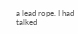a lead rope. I had talked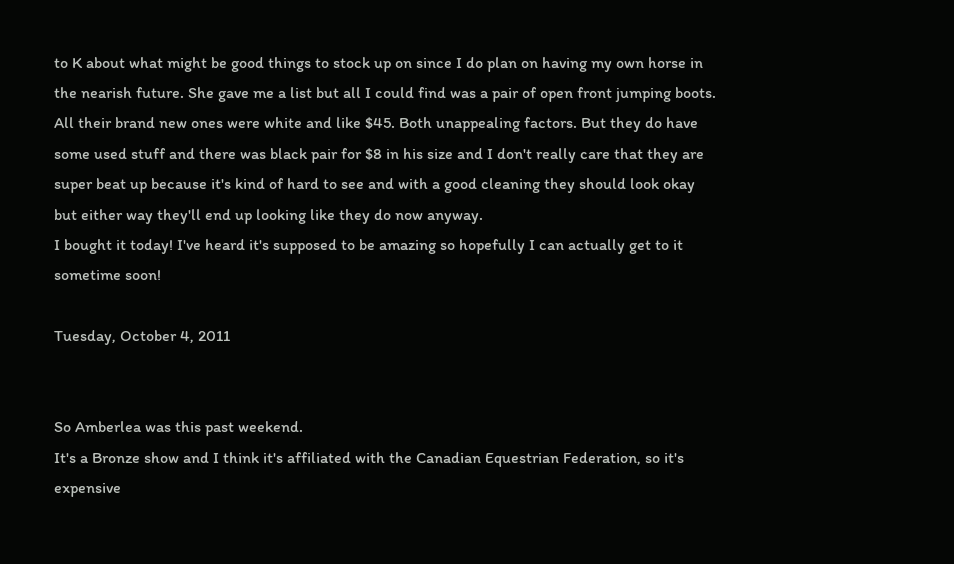to K about what might be good things to stock up on since I do plan on having my own horse in the nearish future. She gave me a list but all I could find was a pair of open front jumping boots. All their brand new ones were white and like $45. Both unappealing factors. But they do have some used stuff and there was black pair for $8 in his size and I don't really care that they are super beat up because it's kind of hard to see and with a good cleaning they should look okay but either way they'll end up looking like they do now anyway.
I bought it today! I've heard it's supposed to be amazing so hopefully I can actually get to it sometime soon!

Tuesday, October 4, 2011


So Amberlea was this past weekend.
It's a Bronze show and I think it's affiliated with the Canadian Equestrian Federation, so it's expensive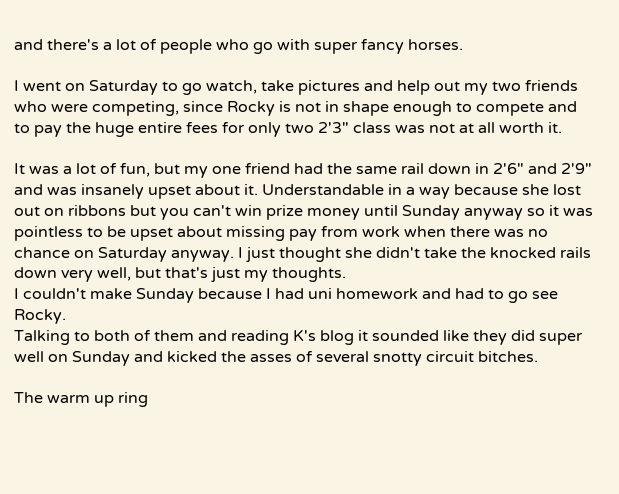and there's a lot of people who go with super fancy horses.

I went on Saturday to go watch, take pictures and help out my two friends who were competing, since Rocky is not in shape enough to compete and to pay the huge entire fees for only two 2'3" class was not at all worth it.

It was a lot of fun, but my one friend had the same rail down in 2'6" and 2'9" and was insanely upset about it. Understandable in a way because she lost out on ribbons but you can't win prize money until Sunday anyway so it was pointless to be upset about missing pay from work when there was no chance on Saturday anyway. I just thought she didn't take the knocked rails down very well, but that's just my thoughts.
I couldn't make Sunday because I had uni homework and had to go see Rocky.
Talking to both of them and reading K's blog it sounded like they did super well on Sunday and kicked the asses of several snotty circuit bitches.

The warm up ring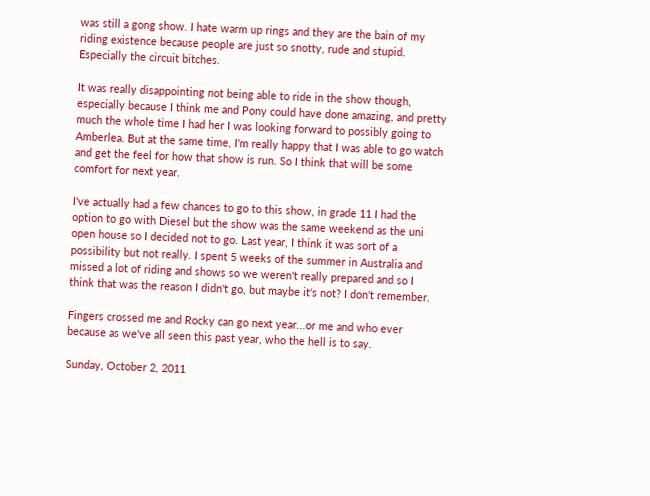was still a gong show. I hate warm up rings and they are the bain of my riding existence because people are just so snotty, rude and stupid. Especially the circuit bitches.

It was really disappointing not being able to ride in the show though, especially because I think me and Pony could have done amazing, and pretty much the whole time I had her I was looking forward to possibly going to Amberlea. But at the same time, I'm really happy that I was able to go watch and get the feel for how that show is run. So I think that will be some comfort for next year.

I've actually had a few chances to go to this show, in grade 11 I had the option to go with Diesel but the show was the same weekend as the uni open house so I decided not to go. Last year, I think it was sort of a possibility but not really. I spent 5 weeks of the summer in Australia and missed a lot of riding and shows so we weren't really prepared and so I think that was the reason I didn't go, but maybe it's not? I don't remember.

Fingers crossed me and Rocky can go next year...or me and who ever because as we've all seen this past year, who the hell is to say.

Sunday, October 2, 2011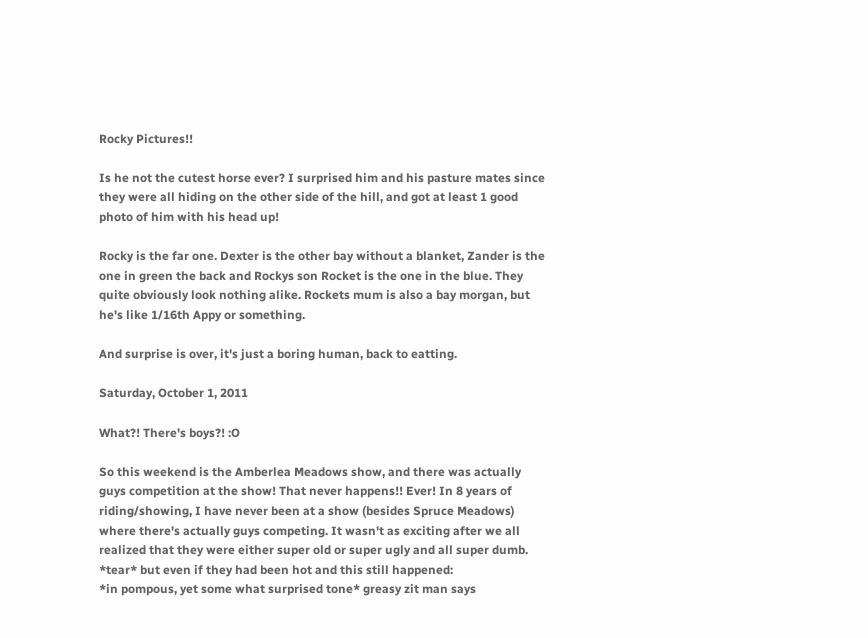Rocky Pictures!!

Is he not the cutest horse ever? I surprised him and his pasture mates since they were all hiding on the other side of the hill, and got at least 1 good photo of him with his head up!

Rocky is the far one. Dexter is the other bay without a blanket, Zander is the one in green the back and Rockys son Rocket is the one in the blue. They quite obviously look nothing alike. Rockets mum is also a bay morgan, but he's like 1/16th Appy or something.

And surprise is over, it's just a boring human, back to eatting.

Saturday, October 1, 2011

What?! There's boys?! :O

So this weekend is the Amberlea Meadows show, and there was actually guys competition at the show! That never happens!! Ever! In 8 years of riding/showing, I have never been at a show (besides Spruce Meadows) where there's actually guys competing. It wasn't as exciting after we all realized that they were either super old or super ugly and all super dumb. *tear* but even if they had been hot and this still happened:
*in pompous, yet some what surprised tone* greasy zit man says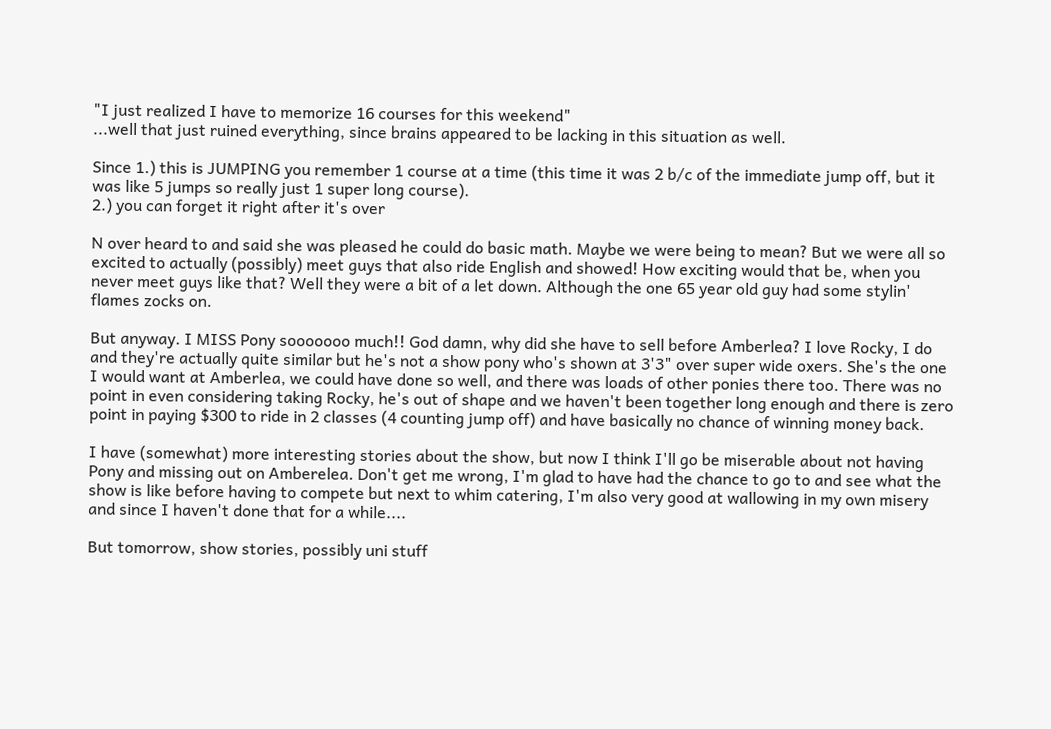"I just realized I have to memorize 16 courses for this weekend"
...well that just ruined everything, since brains appeared to be lacking in this situation as well.

Since 1.) this is JUMPING you remember 1 course at a time (this time it was 2 b/c of the immediate jump off, but it was like 5 jumps so really just 1 super long course).
2.) you can forget it right after it's over

N over heard to and said she was pleased he could do basic math. Maybe we were being to mean? But we were all so excited to actually (possibly) meet guys that also ride English and showed! How exciting would that be, when you never meet guys like that? Well they were a bit of a let down. Although the one 65 year old guy had some stylin' flames zocks on.

But anyway. I MISS Pony sooooooo much!! God damn, why did she have to sell before Amberlea? I love Rocky, I do and they're actually quite similar but he's not a show pony who's shown at 3'3" over super wide oxers. She's the one I would want at Amberlea, we could have done so well, and there was loads of other ponies there too. There was no point in even considering taking Rocky, he's out of shape and we haven't been together long enough and there is zero point in paying $300 to ride in 2 classes (4 counting jump off) and have basically no chance of winning money back.

I have (somewhat) more interesting stories about the show, but now I think I'll go be miserable about not having Pony and missing out on Amberelea. Don't get me wrong, I'm glad to have had the chance to go to and see what the show is like before having to compete but next to whim catering, I'm also very good at wallowing in my own misery and since I haven't done that for a while....

But tomorrow, show stories, possibly uni stuff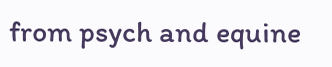from psych and equine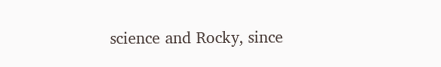science and Rocky, since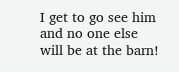I get to go see him and no one else will be at the barn!